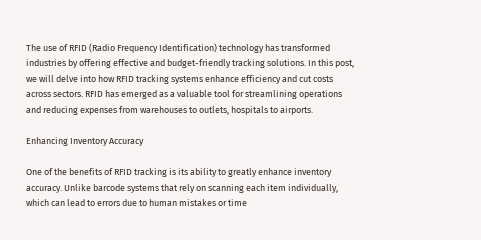The use of RFID (Radio Frequency Identification) technology has transformed industries by offering effective and budget-friendly tracking solutions. In this post, we will delve into how RFID tracking systems enhance efficiency and cut costs across sectors. RFID has emerged as a valuable tool for streamlining operations and reducing expenses from warehouses to outlets, hospitals to airports.

Enhancing Inventory Accuracy

One of the benefits of RFID tracking is its ability to greatly enhance inventory accuracy. Unlike barcode systems that rely on scanning each item individually, which can lead to errors due to human mistakes or time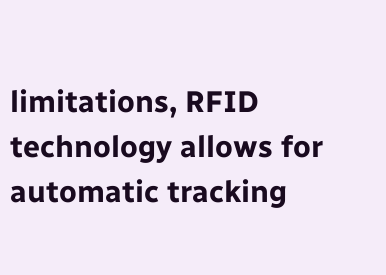limitations, RFID technology allows for automatic tracking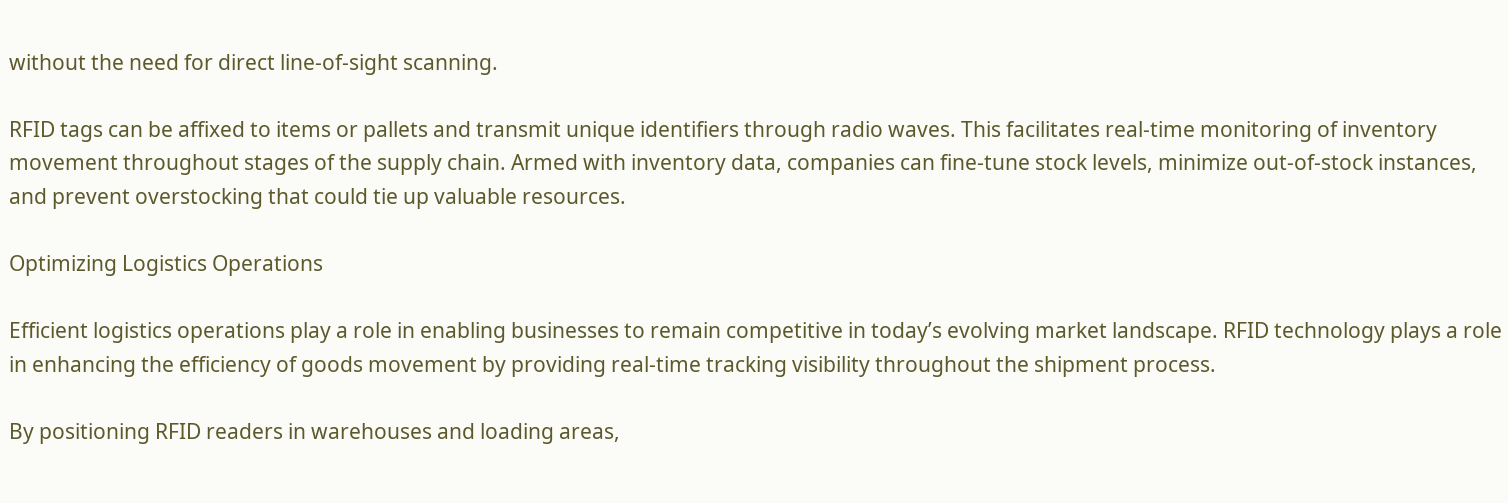without the need for direct line-of-sight scanning.

RFID tags can be affixed to items or pallets and transmit unique identifiers through radio waves. This facilitates real-time monitoring of inventory movement throughout stages of the supply chain. Armed with inventory data, companies can fine-tune stock levels, minimize out-of-stock instances, and prevent overstocking that could tie up valuable resources.

Optimizing Logistics Operations

Efficient logistics operations play a role in enabling businesses to remain competitive in today’s evolving market landscape. RFID technology plays a role in enhancing the efficiency of goods movement by providing real-time tracking visibility throughout the shipment process.

By positioning RFID readers in warehouses and loading areas,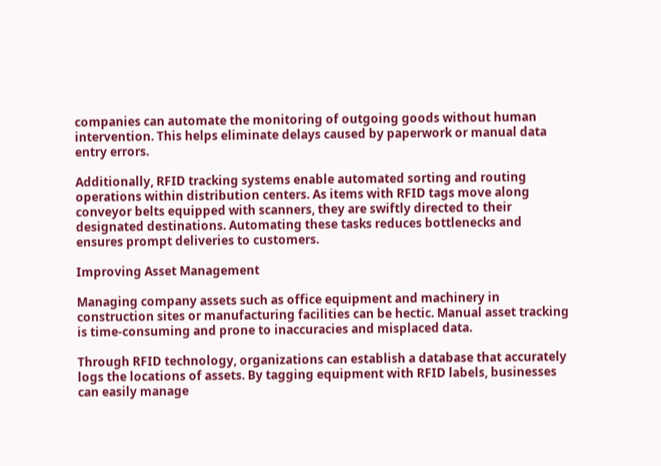companies can automate the monitoring of outgoing goods without human intervention. This helps eliminate delays caused by paperwork or manual data entry errors.

Additionally, RFID tracking systems enable automated sorting and routing operations within distribution centers. As items with RFID tags move along conveyor belts equipped with scanners, they are swiftly directed to their designated destinations. Automating these tasks reduces bottlenecks and ensures prompt deliveries to customers.

Improving Asset Management

Managing company assets such as office equipment and machinery in construction sites or manufacturing facilities can be hectic. Manual asset tracking is time-consuming and prone to inaccuracies and misplaced data.

Through RFID technology, organizations can establish a database that accurately logs the locations of assets. By tagging equipment with RFID labels, businesses can easily manage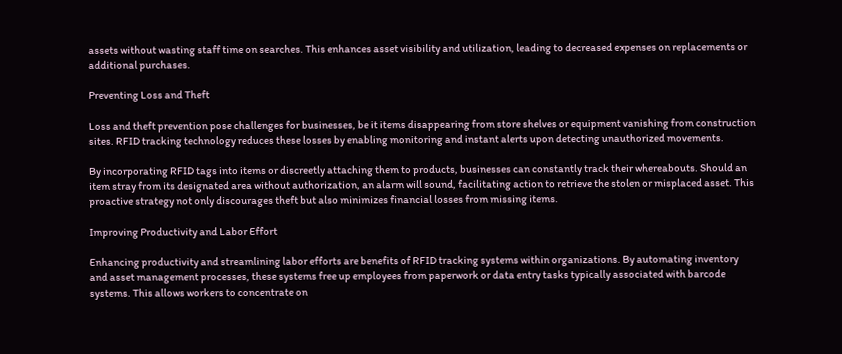assets without wasting staff time on searches. This enhances asset visibility and utilization, leading to decreased expenses on replacements or additional purchases.

Preventing Loss and Theft

Loss and theft prevention pose challenges for businesses, be it items disappearing from store shelves or equipment vanishing from construction sites. RFID tracking technology reduces these losses by enabling monitoring and instant alerts upon detecting unauthorized movements.

By incorporating RFID tags into items or discreetly attaching them to products, businesses can constantly track their whereabouts. Should an item stray from its designated area without authorization, an alarm will sound, facilitating action to retrieve the stolen or misplaced asset. This proactive strategy not only discourages theft but also minimizes financial losses from missing items.

Improving Productivity and Labor Effort

Enhancing productivity and streamlining labor efforts are benefits of RFID tracking systems within organizations. By automating inventory and asset management processes, these systems free up employees from paperwork or data entry tasks typically associated with barcode systems. This allows workers to concentrate on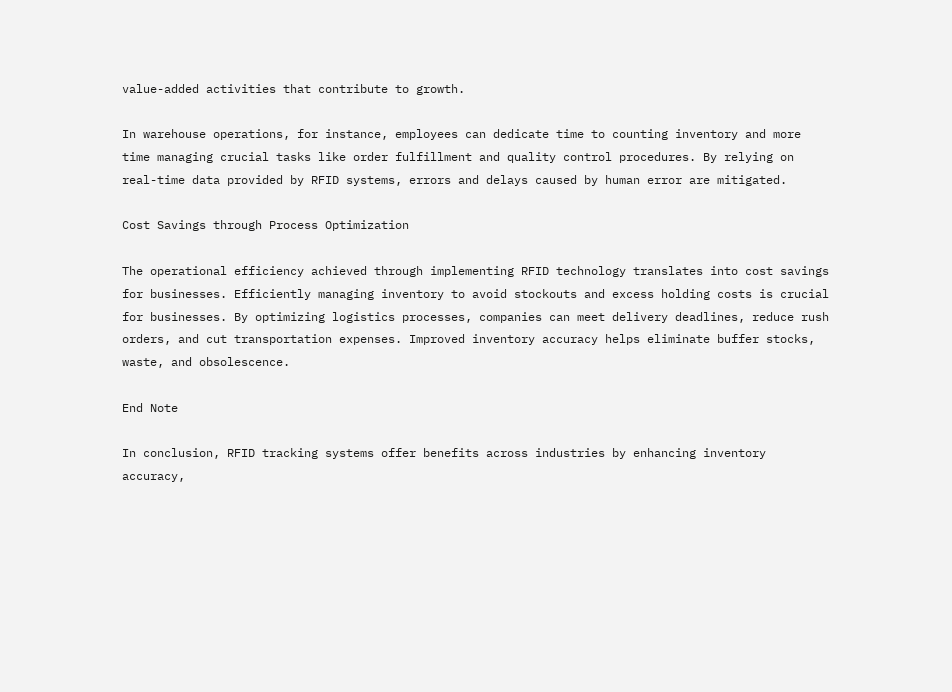value-added activities that contribute to growth.

In warehouse operations, for instance, employees can dedicate time to counting inventory and more time managing crucial tasks like order fulfillment and quality control procedures. By relying on real-time data provided by RFID systems, errors and delays caused by human error are mitigated.

Cost Savings through Process Optimization

The operational efficiency achieved through implementing RFID technology translates into cost savings for businesses. Efficiently managing inventory to avoid stockouts and excess holding costs is crucial for businesses. By optimizing logistics processes, companies can meet delivery deadlines, reduce rush orders, and cut transportation expenses. Improved inventory accuracy helps eliminate buffer stocks, waste, and obsolescence.

End Note

In conclusion, RFID tracking systems offer benefits across industries by enhancing inventory accuracy,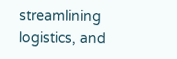streamlining logistics, and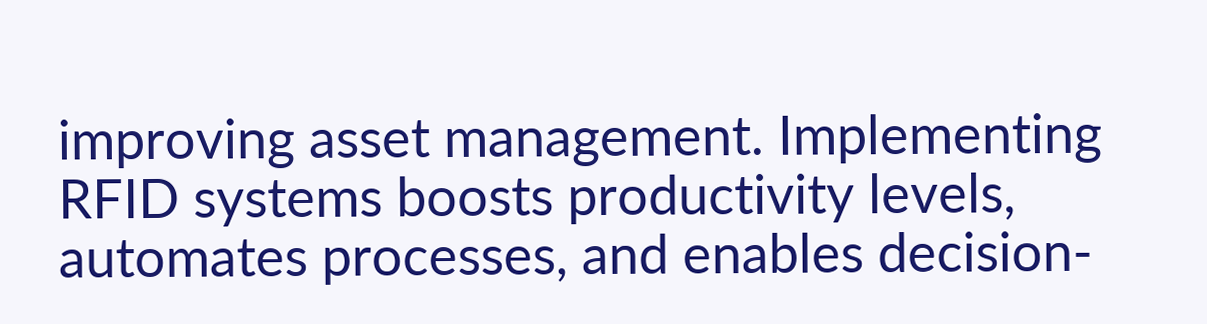improving asset management. Implementing RFID systems boosts productivity levels, automates processes, and enables decision-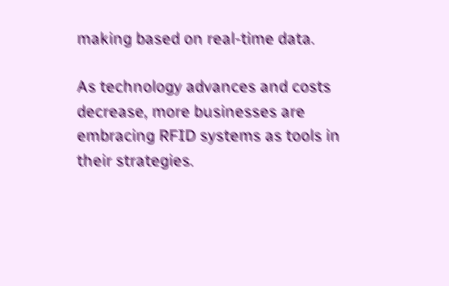making based on real-time data.

As technology advances and costs decrease, more businesses are embracing RFID systems as tools in their strategies.